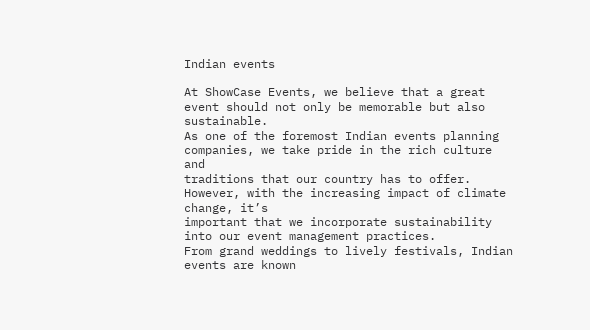Indian events

At ShowCase Events, we believe that a great event should not only be memorable but also sustainable.
As one of the foremost Indian events planning companies, we take pride in the rich culture and
traditions that our country has to offer. However, with the increasing impact of climate change, it’s
important that we incorporate sustainability into our event management practices.
From grand weddings to lively festivals, Indian events are known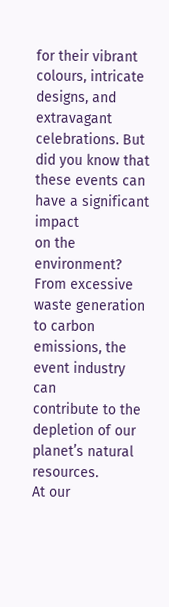for their vibrant colours, intricate
designs, and extravagant celebrations. But did you know that these events can have a significant impact
on the environment? From excessive waste generation to carbon emissions, the event industry can
contribute to the depletion of our planet’s natural resources.
At our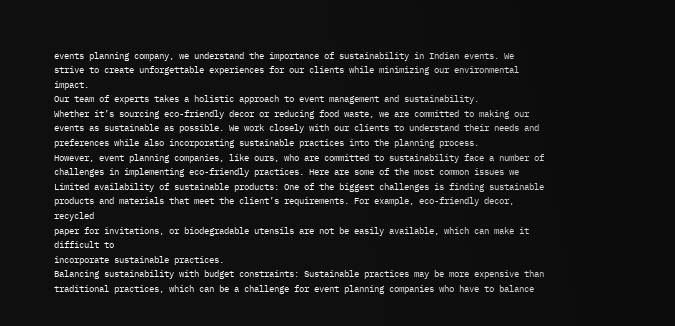events planning company, we understand the importance of sustainability in Indian events. We
strive to create unforgettable experiences for our clients while minimizing our environmental impact.
Our team of experts takes a holistic approach to event management and sustainability.
Whether it’s sourcing eco-friendly decor or reducing food waste, we are committed to making our
events as sustainable as possible. We work closely with our clients to understand their needs and
preferences while also incorporating sustainable practices into the planning process.
However, event planning companies, like ours, who are committed to sustainability face a number of
challenges in implementing eco-friendly practices. Here are some of the most common issues we
Limited availability of sustainable products: One of the biggest challenges is finding sustainable
products and materials that meet the client’s requirements. For example, eco-friendly decor, recycled
paper for invitations, or biodegradable utensils are not be easily available, which can make it difficult to
incorporate sustainable practices.
Balancing sustainability with budget constraints: Sustainable practices may be more expensive than
traditional practices, which can be a challenge for event planning companies who have to balance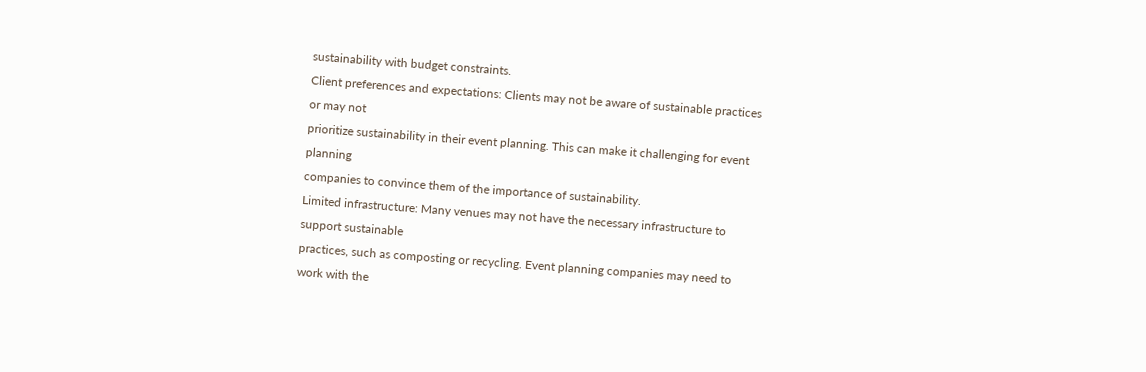sustainability with budget constraints.
Client preferences and expectations: Clients may not be aware of sustainable practices or may not
prioritize sustainability in their event planning. This can make it challenging for event planning
companies to convince them of the importance of sustainability.
Limited infrastructure: Many venues may not have the necessary infrastructure to support sustainable
practices, such as composting or recycling. Event planning companies may need to work with the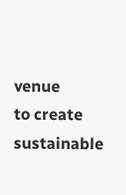venue
to create sustainable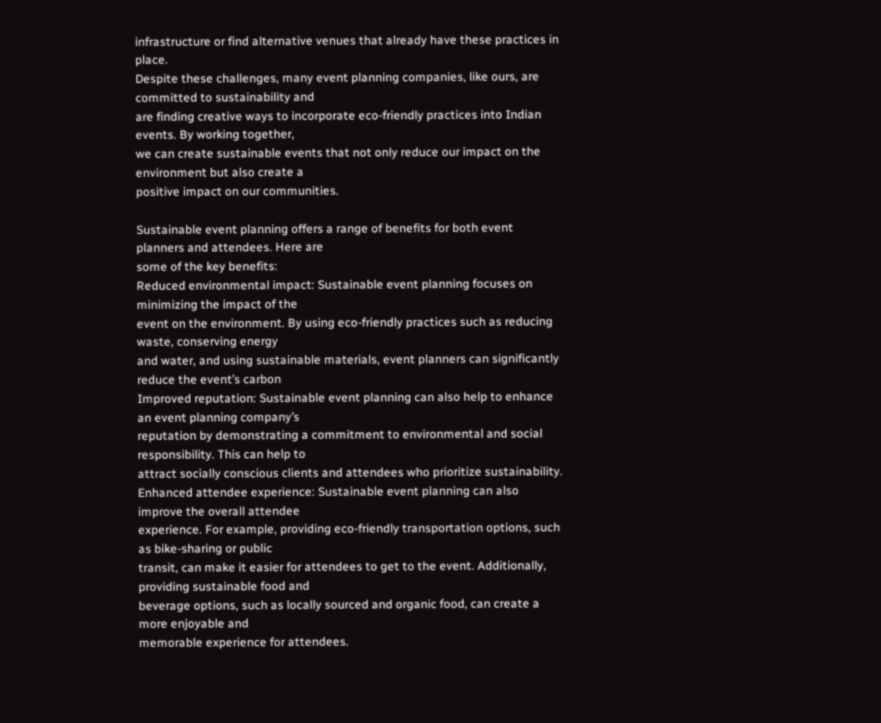infrastructure or find alternative venues that already have these practices in place.
Despite these challenges, many event planning companies, like ours, are committed to sustainability and
are finding creative ways to incorporate eco-friendly practices into Indian events. By working together,
we can create sustainable events that not only reduce our impact on the environment but also create a
positive impact on our communities.

Sustainable event planning offers a range of benefits for both event planners and attendees. Here are
some of the key benefits:
Reduced environmental impact: Sustainable event planning focuses on minimizing the impact of the
event on the environment. By using eco-friendly practices such as reducing waste, conserving energy
and water, and using sustainable materials, event planners can significantly reduce the event’s carbon
Improved reputation: Sustainable event planning can also help to enhance an event planning company’s
reputation by demonstrating a commitment to environmental and social responsibility. This can help to
attract socially conscious clients and attendees who prioritize sustainability.
Enhanced attendee experience: Sustainable event planning can also improve the overall attendee
experience. For example, providing eco-friendly transportation options, such as bike-sharing or public
transit, can make it easier for attendees to get to the event. Additionally, providing sustainable food and
beverage options, such as locally sourced and organic food, can create a more enjoyable and
memorable experience for attendees.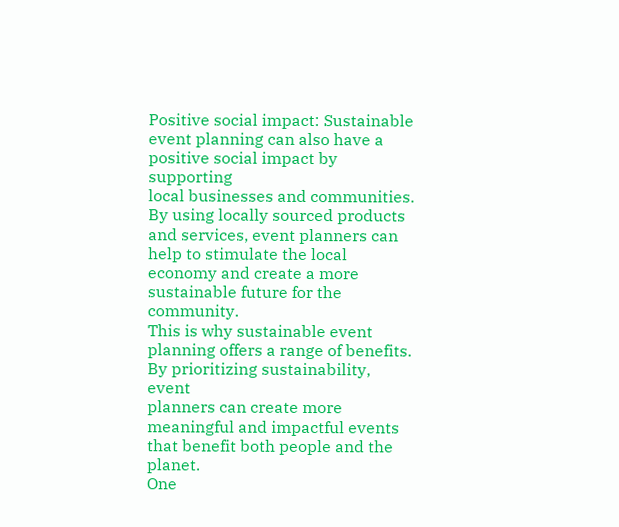Positive social impact: Sustainable event planning can also have a positive social impact by supporting
local businesses and communities. By using locally sourced products and services, event planners can
help to stimulate the local economy and create a more sustainable future for the community.
This is why sustainable event planning offers a range of benefits. By prioritizing sustainability, event
planners can create more meaningful and impactful events that benefit both people and the planet.
One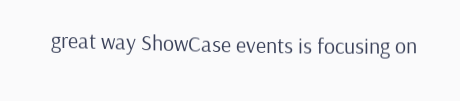great way ShowCase events is focusing on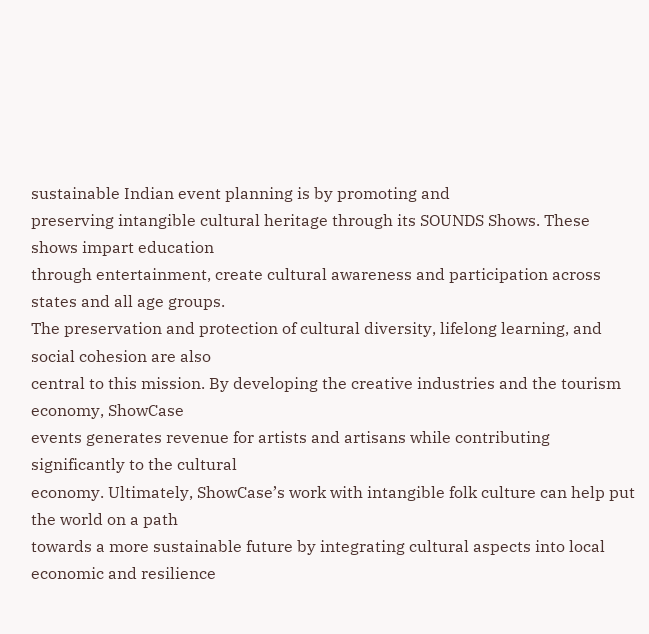sustainable Indian event planning is by promoting and
preserving intangible cultural heritage through its SOUNDS Shows. These shows impart education
through entertainment, create cultural awareness and participation across states and all age groups.
The preservation and protection of cultural diversity, lifelong learning, and social cohesion are also
central to this mission. By developing the creative industries and the tourism economy, ShowCase
events generates revenue for artists and artisans while contributing significantly to the cultural
economy. Ultimately, ShowCase’s work with intangible folk culture can help put the world on a path
towards a more sustainable future by integrating cultural aspects into local economic and resilience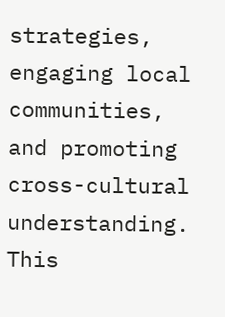strategies, engaging local communities, and promoting cross-cultural understanding. This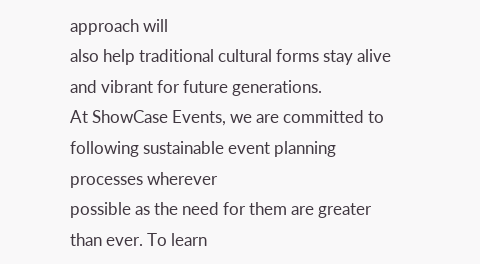approach will
also help traditional cultural forms stay alive and vibrant for future generations.
At ShowCase Events, we are committed to following sustainable event planning processes wherever
possible as the need for them are greater than ever. To learn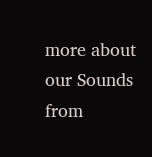more about our Sounds from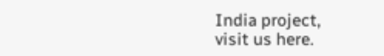India project,
visit us here.